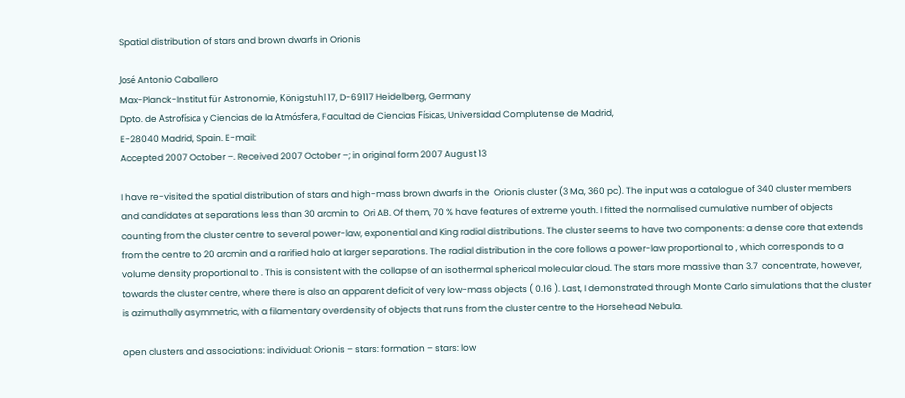Spatial distribution of stars and brown dwarfs in Orionis

José Antonio Caballero
Max-Planck-Institut für Astronomie, Königstuhl 17, D-69117 Heidelberg, Germany
Dpto. de Astrofísica y Ciencias de la Atmósfera, Facultad de Ciencias Físicas, Universidad Complutense de Madrid,
E-28040 Madrid, Spain. E-mail:
Accepted 2007 October –. Received 2007 October –; in original form 2007 August 13

I have re-visited the spatial distribution of stars and high-mass brown dwarfs in the  Orionis cluster (3 Ma, 360 pc). The input was a catalogue of 340 cluster members and candidates at separations less than 30 arcmin to  Ori AB. Of them, 70 % have features of extreme youth. I fitted the normalised cumulative number of objects counting from the cluster centre to several power-law, exponential and King radial distributions. The cluster seems to have two components: a dense core that extends from the centre to 20 arcmin and a rarified halo at larger separations. The radial distribution in the core follows a power-law proportional to , which corresponds to a volume density proportional to . This is consistent with the collapse of an isothermal spherical molecular cloud. The stars more massive than 3.7  concentrate, however, towards the cluster centre, where there is also an apparent deficit of very low-mass objects ( 0.16 ). Last, I demonstrated through Monte Carlo simulations that the cluster is azimuthally asymmetric, with a filamentary overdensity of objects that runs from the cluster centre to the Horsehead Nebula.

open clusters and associations: individual: Orionis – stars: formation – stars: low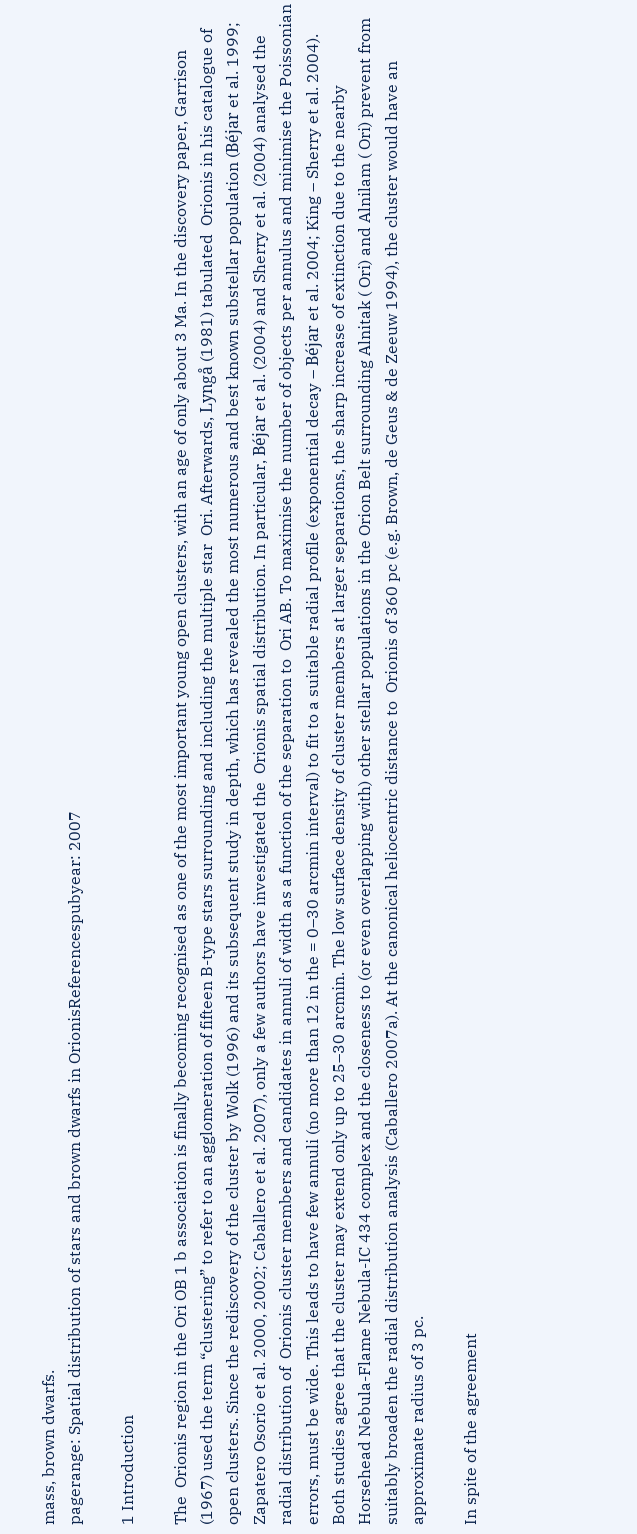mass, brown dwarfs.
pagerange: Spatial distribution of stars and brown dwarfs in OrionisReferencespubyear: 2007

1 Introduction

The  Orionis region in the Ori OB 1 b association is finally becoming recognised as one of the most important young open clusters, with an age of only about 3 Ma. In the discovery paper, Garrison (1967) used the term “clustering” to refer to an agglomeration of fifteen B-type stars surrounding and including the multiple star  Ori. Afterwards, Lyngå (1981) tabulated  Orionis in his catalogue of open clusters. Since the rediscovery of the cluster by Wolk (1996) and its subsequent study in depth, which has revealed the most numerous and best known substellar population (Béjar et al. 1999; Zapatero Osorio et al. 2000, 2002; Caballero et al. 2007), only a few authors have investigated the  Orionis spatial distribution. In particular, Béjar et al. (2004) and Sherry et al. (2004) analysed the radial distribution of  Orionis cluster members and candidates in annuli of width as a function of the separation to  Ori AB. To maximise the number of objects per annulus and minimise the Poissonian errors, must be wide. This leads to have few annuli (no more than 12 in the = 0–30 arcmin interval) to fit to a suitable radial profile (exponential decay – Béjar et al. 2004; King – Sherry et al. 2004). Both studies agree that the cluster may extend only up to 25–30 arcmin. The low surface density of cluster members at larger separations, the sharp increase of extinction due to the nearby Horsehead Nebula-Flame Nebula-IC 434 complex and the closeness to (or even overlapping with) other stellar populations in the Orion Belt surrounding Alnitak ( Ori) and Alnilam ( Ori) prevent from suitably broaden the radial distribution analysis (Caballero 2007a). At the canonical heliocentric distance to  Orionis of 360 pc (e.g. Brown, de Geus & de Zeeuw 1994), the cluster would have an approximate radius of 3 pc.

In spite of the agreement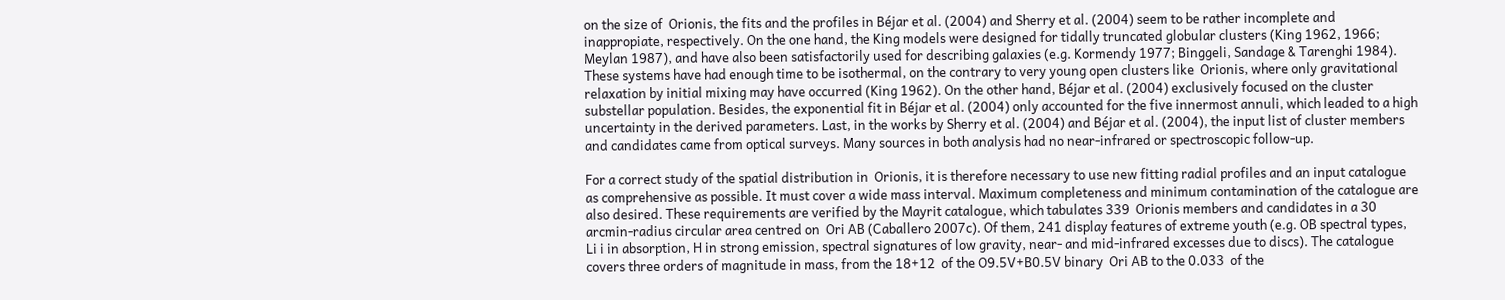on the size of  Orionis, the fits and the profiles in Béjar et al. (2004) and Sherry et al. (2004) seem to be rather incomplete and inappropiate, respectively. On the one hand, the King models were designed for tidally truncated globular clusters (King 1962, 1966; Meylan 1987), and have also been satisfactorily used for describing galaxies (e.g. Kormendy 1977; Binggeli, Sandage & Tarenghi 1984). These systems have had enough time to be isothermal, on the contrary to very young open clusters like  Orionis, where only gravitational relaxation by initial mixing may have occurred (King 1962). On the other hand, Béjar et al. (2004) exclusively focused on the cluster substellar population. Besides, the exponential fit in Béjar et al. (2004) only accounted for the five innermost annuli, which leaded to a high uncertainty in the derived parameters. Last, in the works by Sherry et al. (2004) and Béjar et al. (2004), the input list of cluster members and candidates came from optical surveys. Many sources in both analysis had no near-infrared or spectroscopic follow-up.

For a correct study of the spatial distribution in  Orionis, it is therefore necessary to use new fitting radial profiles and an input catalogue as comprehensive as possible. It must cover a wide mass interval. Maximum completeness and minimum contamination of the catalogue are also desired. These requirements are verified by the Mayrit catalogue, which tabulates 339  Orionis members and candidates in a 30 arcmin-radius circular area centred on  Ori AB (Caballero 2007c). Of them, 241 display features of extreme youth (e.g. OB spectral types, Li i in absorption, H in strong emission, spectral signatures of low gravity, near- and mid-infrared excesses due to discs). The catalogue covers three orders of magnitude in mass, from the 18+12  of the O9.5V+B0.5V binary  Ori AB to the 0.033  of the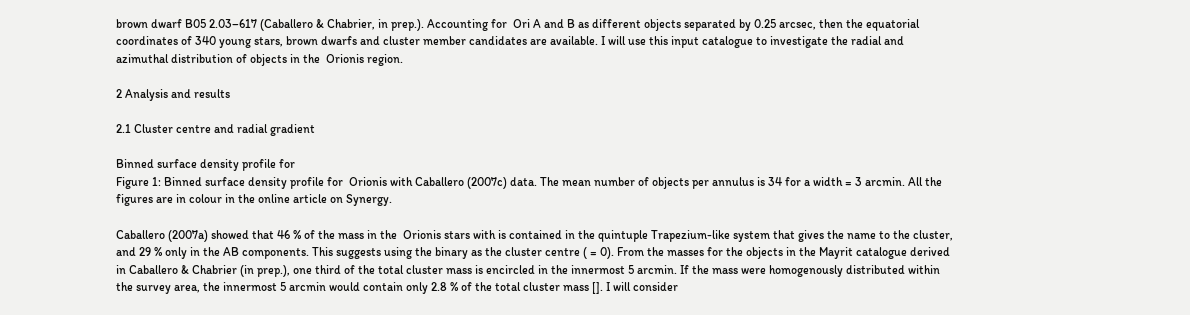brown dwarf B05 2.03–617 (Caballero & Chabrier, in prep.). Accounting for  Ori A and B as different objects separated by 0.25 arcsec, then the equatorial coordinates of 340 young stars, brown dwarfs and cluster member candidates are available. I will use this input catalogue to investigate the radial and azimuthal distribution of objects in the  Orionis region.

2 Analysis and results

2.1 Cluster centre and radial gradient

Binned surface density profile for
Figure 1: Binned surface density profile for  Orionis with Caballero (2007c) data. The mean number of objects per annulus is 34 for a width = 3 arcmin. All the figures are in colour in the online article on Synergy.

Caballero (2007a) showed that 46 % of the mass in the  Orionis stars with is contained in the quintuple Trapezium-like system that gives the name to the cluster, and 29 % only in the AB components. This suggests using the binary as the cluster centre ( = 0). From the masses for the objects in the Mayrit catalogue derived in Caballero & Chabrier (in prep.), one third of the total cluster mass is encircled in the innermost 5 arcmin. If the mass were homogenously distributed within the survey area, the innermost 5 arcmin would contain only 2.8 % of the total cluster mass []. I will consider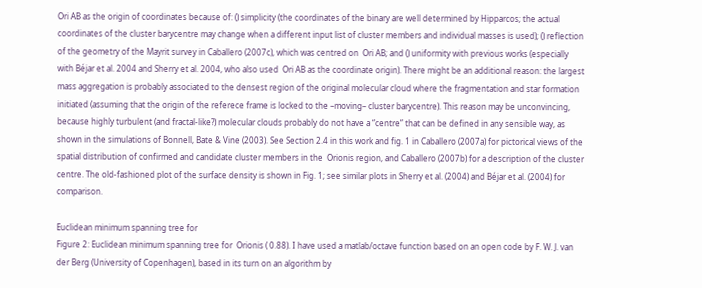Ori AB as the origin of coordinates because of: () simplicity (the coordinates of the binary are well determined by Hipparcos; the actual coordinates of the cluster barycentre may change when a different input list of cluster members and individual masses is used); () reflection of the geometry of the Mayrit survey in Caballero (2007c), which was centred on  Ori AB; and () uniformity with previous works (especially with Béjar et al. 2004 and Sherry et al. 2004, who also used  Ori AB as the coordinate origin). There might be an additional reason: the largest mass aggregation is probably associated to the densest region of the original molecular cloud where the fragmentation and star formation initiated (assuming that the origin of the referece frame is locked to the –moving– cluster barycentre). This reason may be unconvincing, because highly turbulent (and fractal-like?) molecular clouds probably do not have a “centre” that can be defined in any sensible way, as shown in the simulations of Bonnell, Bate & Vine (2003). See Section 2.4 in this work and fig. 1 in Caballero (2007a) for pictorical views of the spatial distribution of confirmed and candidate cluster members in the  Orionis region, and Caballero (2007b) for a description of the cluster centre. The old-fashioned plot of the surface density is shown in Fig. 1; see similar plots in Sherry et al. (2004) and Béjar et al. (2004) for comparison.

Euclidean minimum spanning tree for
Figure 2: Euclidean minimum spanning tree for  Orionis ( 0.88). I have used a matlab/octave function based on an open code by F. W. J. van der Berg (University of Copenhagen), based in its turn on an algorithm by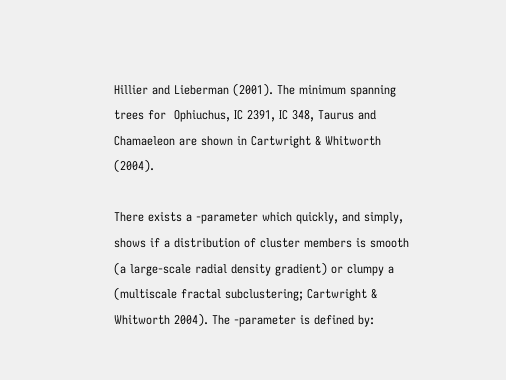Hillier and Lieberman (2001). The minimum spanning trees for  Ophiuchus, IC 2391, IC 348, Taurus and Chamaeleon are shown in Cartwright & Whitworth (2004).

There exists a -parameter which quickly, and simply, shows if a distribution of cluster members is smooth (a large-scale radial density gradient) or clumpy a (multiscale fractal subclustering; Cartwright & Whitworth 2004). The -parameter is defined by: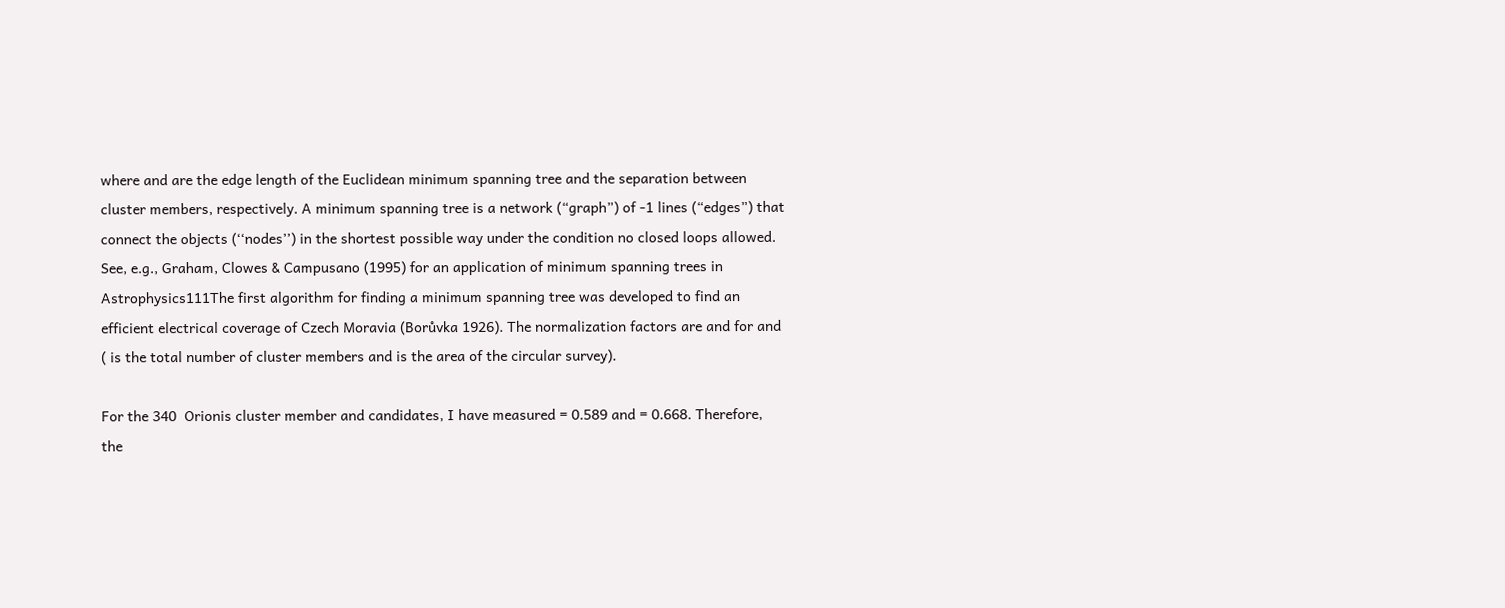where and are the edge length of the Euclidean minimum spanning tree and the separation between cluster members, respectively. A minimum spanning tree is a network (“graph”) of -1 lines (“edges”) that connect the objects (‘‘nodes’’) in the shortest possible way under the condition no closed loops allowed. See, e.g., Graham, Clowes & Campusano (1995) for an application of minimum spanning trees in Astrophysics111The first algorithm for finding a minimum spanning tree was developed to find an efficient electrical coverage of Czech Moravia (Borůvka 1926). The normalization factors are and for and ( is the total number of cluster members and is the area of the circular survey).

For the 340  Orionis cluster member and candidates, I have measured = 0.589 and = 0.668. Therefore, the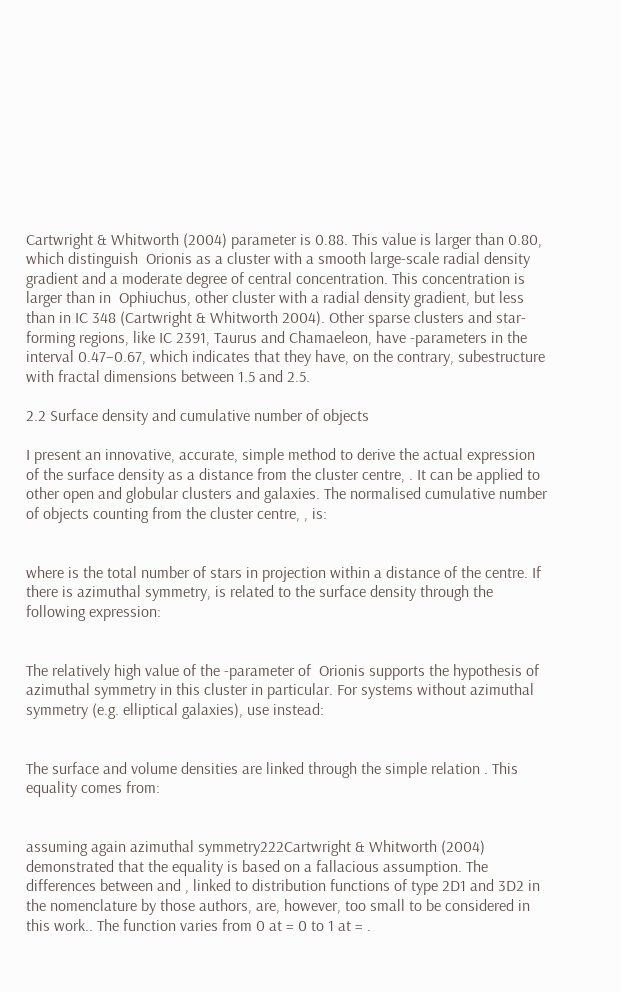Cartwright & Whitworth (2004) parameter is 0.88. This value is larger than 0.80, which distinguish  Orionis as a cluster with a smooth large-scale radial density gradient and a moderate degree of central concentration. This concentration is larger than in  Ophiuchus, other cluster with a radial density gradient, but less than in IC 348 (Cartwright & Whitworth 2004). Other sparse clusters and star-forming regions, like IC 2391, Taurus and Chamaeleon, have -parameters in the interval 0.47–0.67, which indicates that they have, on the contrary, subestructure with fractal dimensions between 1.5 and 2.5.

2.2 Surface density and cumulative number of objects

I present an innovative, accurate, simple method to derive the actual expression of the surface density as a distance from the cluster centre, . It can be applied to other open and globular clusters and galaxies. The normalised cumulative number of objects counting from the cluster centre, , is:


where is the total number of stars in projection within a distance of the centre. If there is azimuthal symmetry, is related to the surface density through the following expression:


The relatively high value of the -parameter of  Orionis supports the hypothesis of azimuthal symmetry in this cluster in particular. For systems without azimuthal symmetry (e.g. elliptical galaxies), use instead:


The surface and volume densities are linked through the simple relation . This equality comes from:


assuming again azimuthal symmetry222Cartwright & Whitworth (2004) demonstrated that the equality is based on a fallacious assumption. The differences between and , linked to distribution functions of type 2D1 and 3D2 in the nomenclature by those authors, are, however, too small to be considered in this work.. The function varies from 0 at = 0 to 1 at = .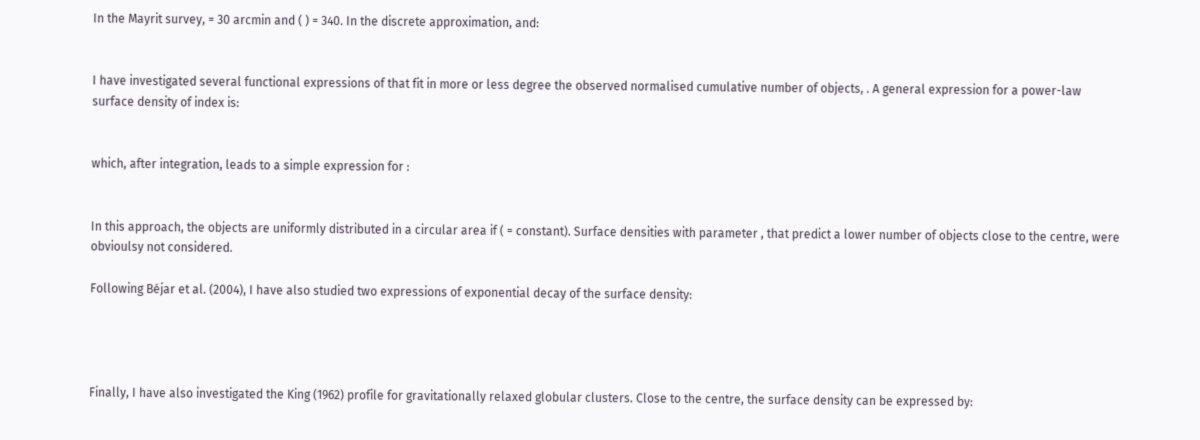In the Mayrit survey, = 30 arcmin and ( ) = 340. In the discrete approximation, and:


I have investigated several functional expressions of that fit in more or less degree the observed normalised cumulative number of objects, . A general expression for a power-law surface density of index is:


which, after integration, leads to a simple expression for :


In this approach, the objects are uniformly distributed in a circular area if ( = constant). Surface densities with parameter , that predict a lower number of objects close to the centre, were obvioulsy not considered.

Following Béjar et al. (2004), I have also studied two expressions of exponential decay of the surface density:




Finally, I have also investigated the King (1962) profile for gravitationally relaxed globular clusters. Close to the centre, the surface density can be expressed by: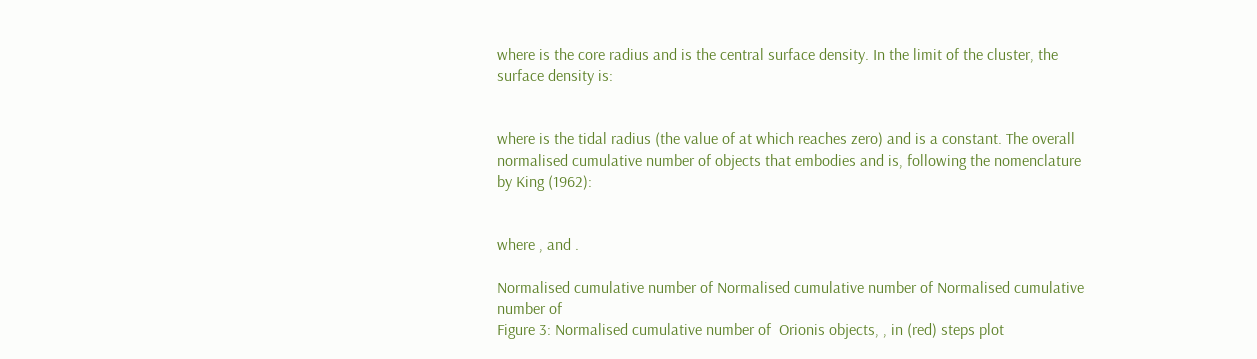where is the core radius and is the central surface density. In the limit of the cluster, the surface density is:


where is the tidal radius (the value of at which reaches zero) and is a constant. The overall normalised cumulative number of objects that embodies and is, following the nomenclature by King (1962):


where , and .

Normalised cumulative number of Normalised cumulative number of Normalised cumulative number of
Figure 3: Normalised cumulative number of  Orionis objects, , in (red) steps plot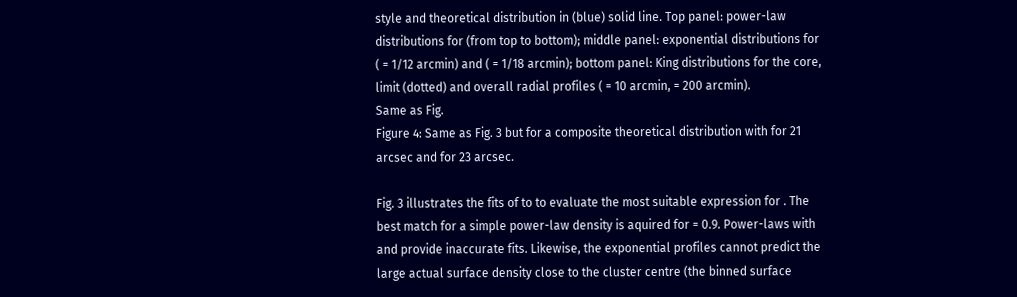style and theoretical distribution in (blue) solid line. Top panel: power-law distributions for (from top to bottom); middle panel: exponential distributions for ( = 1/12 arcmin) and ( = 1/18 arcmin); bottom panel: King distributions for the core, limit (dotted) and overall radial profiles ( = 10 arcmin, = 200 arcmin).
Same as Fig.
Figure 4: Same as Fig. 3 but for a composite theoretical distribution with for 21 arcsec and for 23 arcsec.

Fig. 3 illustrates the fits of to to evaluate the most suitable expression for . The best match for a simple power-law density is aquired for = 0.9. Power-laws with and provide inaccurate fits. Likewise, the exponential profiles cannot predict the large actual surface density close to the cluster centre (the binned surface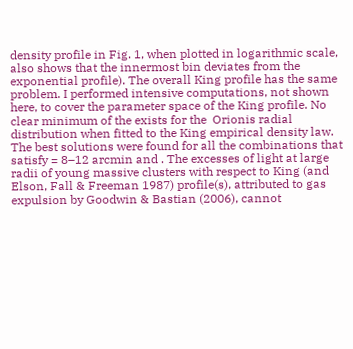density profile in Fig. 1, when plotted in logarithmic scale, also shows that the innermost bin deviates from the exponential profile). The overall King profile has the same problem. I performed intensive computations, not shown here, to cover the parameter space of the King profile. No clear minimum of the exists for the  Orionis radial distribution when fitted to the King empirical density law. The best solutions were found for all the combinations that satisfy = 8–12 arcmin and . The excesses of light at large radii of young massive clusters with respect to King (and Elson, Fall & Freeman 1987) profile(s), attributed to gas expulsion by Goodwin & Bastian (2006), cannot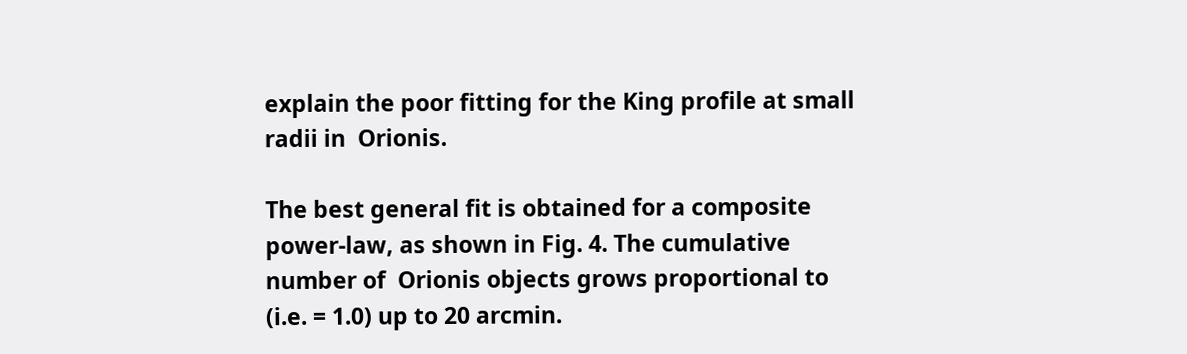explain the poor fitting for the King profile at small radii in  Orionis.

The best general fit is obtained for a composite power-law, as shown in Fig. 4. The cumulative number of  Orionis objects grows proportional to (i.e. = 1.0) up to 20 arcmin.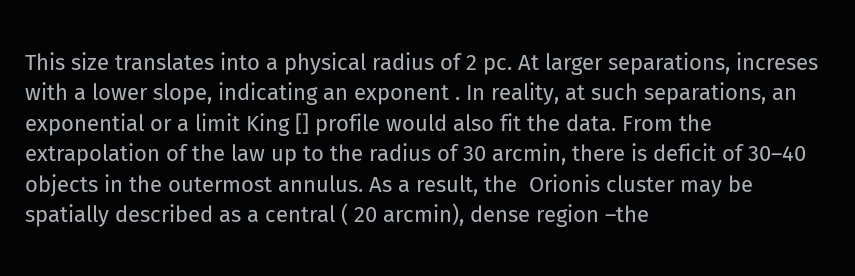This size translates into a physical radius of 2 pc. At larger separations, increses with a lower slope, indicating an exponent . In reality, at such separations, an exponential or a limit King [] profile would also fit the data. From the extrapolation of the law up to the radius of 30 arcmin, there is deficit of 30–40 objects in the outermost annulus. As a result, the  Orionis cluster may be spatially described as a central ( 20 arcmin), dense region –the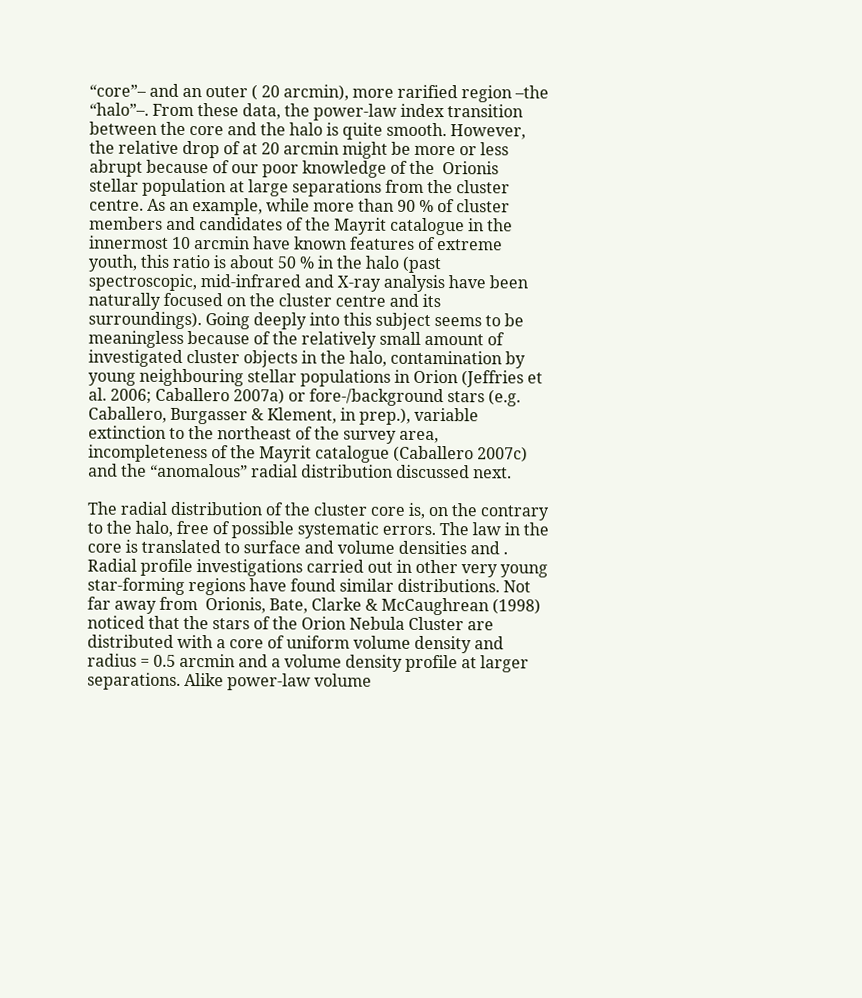“core”– and an outer ( 20 arcmin), more rarified region –the “halo”–. From these data, the power-law index transition between the core and the halo is quite smooth. However, the relative drop of at 20 arcmin might be more or less abrupt because of our poor knowledge of the  Orionis stellar population at large separations from the cluster centre. As an example, while more than 90 % of cluster members and candidates of the Mayrit catalogue in the innermost 10 arcmin have known features of extreme youth, this ratio is about 50 % in the halo (past spectroscopic, mid-infrared and X-ray analysis have been naturally focused on the cluster centre and its surroundings). Going deeply into this subject seems to be meaningless because of the relatively small amount of investigated cluster objects in the halo, contamination by young neighbouring stellar populations in Orion (Jeffries et al. 2006; Caballero 2007a) or fore-/background stars (e.g. Caballero, Burgasser & Klement, in prep.), variable extinction to the northeast of the survey area, incompleteness of the Mayrit catalogue (Caballero 2007c) and the “anomalous” radial distribution discussed next.

The radial distribution of the cluster core is, on the contrary to the halo, free of possible systematic errors. The law in the core is translated to surface and volume densities and . Radial profile investigations carried out in other very young star-forming regions have found similar distributions. Not far away from  Orionis, Bate, Clarke & McCaughrean (1998) noticed that the stars of the Orion Nebula Cluster are distributed with a core of uniform volume density and radius = 0.5 arcmin and a volume density profile at larger separations. Alike power-law volume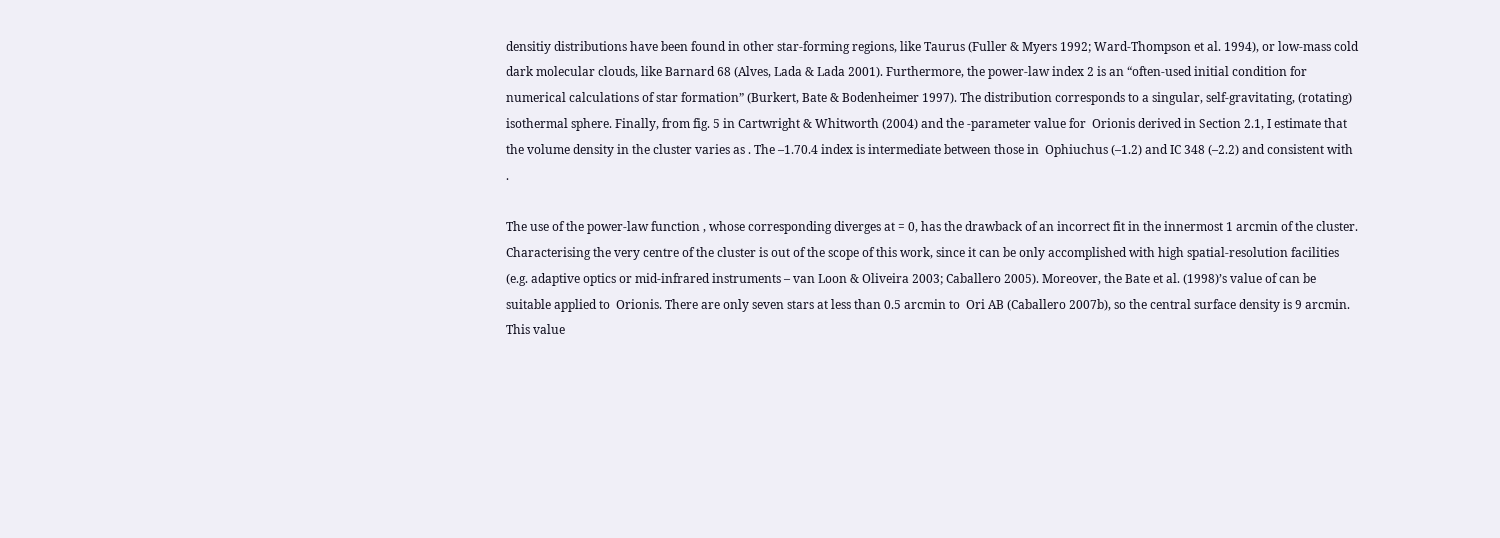densitiy distributions have been found in other star-forming regions, like Taurus (Fuller & Myers 1992; Ward-Thompson et al. 1994), or low-mass cold dark molecular clouds, like Barnard 68 (Alves, Lada & Lada 2001). Furthermore, the power-law index 2 is an “often-used initial condition for numerical calculations of star formation” (Burkert, Bate & Bodenheimer 1997). The distribution corresponds to a singular, self-gravitating, (rotating) isothermal sphere. Finally, from fig. 5 in Cartwright & Whitworth (2004) and the -parameter value for  Orionis derived in Section 2.1, I estimate that the volume density in the cluster varies as . The –1.70.4 index is intermediate between those in  Ophiuchus (–1.2) and IC 348 (–2.2) and consistent with .

The use of the power-law function , whose corresponding diverges at = 0, has the drawback of an incorrect fit in the innermost 1 arcmin of the cluster. Characterising the very centre of the cluster is out of the scope of this work, since it can be only accomplished with high spatial-resolution facilities (e.g. adaptive optics or mid-infrared instruments – van Loon & Oliveira 2003; Caballero 2005). Moreover, the Bate et al. (1998)’s value of can be suitable applied to  Orionis. There are only seven stars at less than 0.5 arcmin to  Ori AB (Caballero 2007b), so the central surface density is 9 arcmin. This value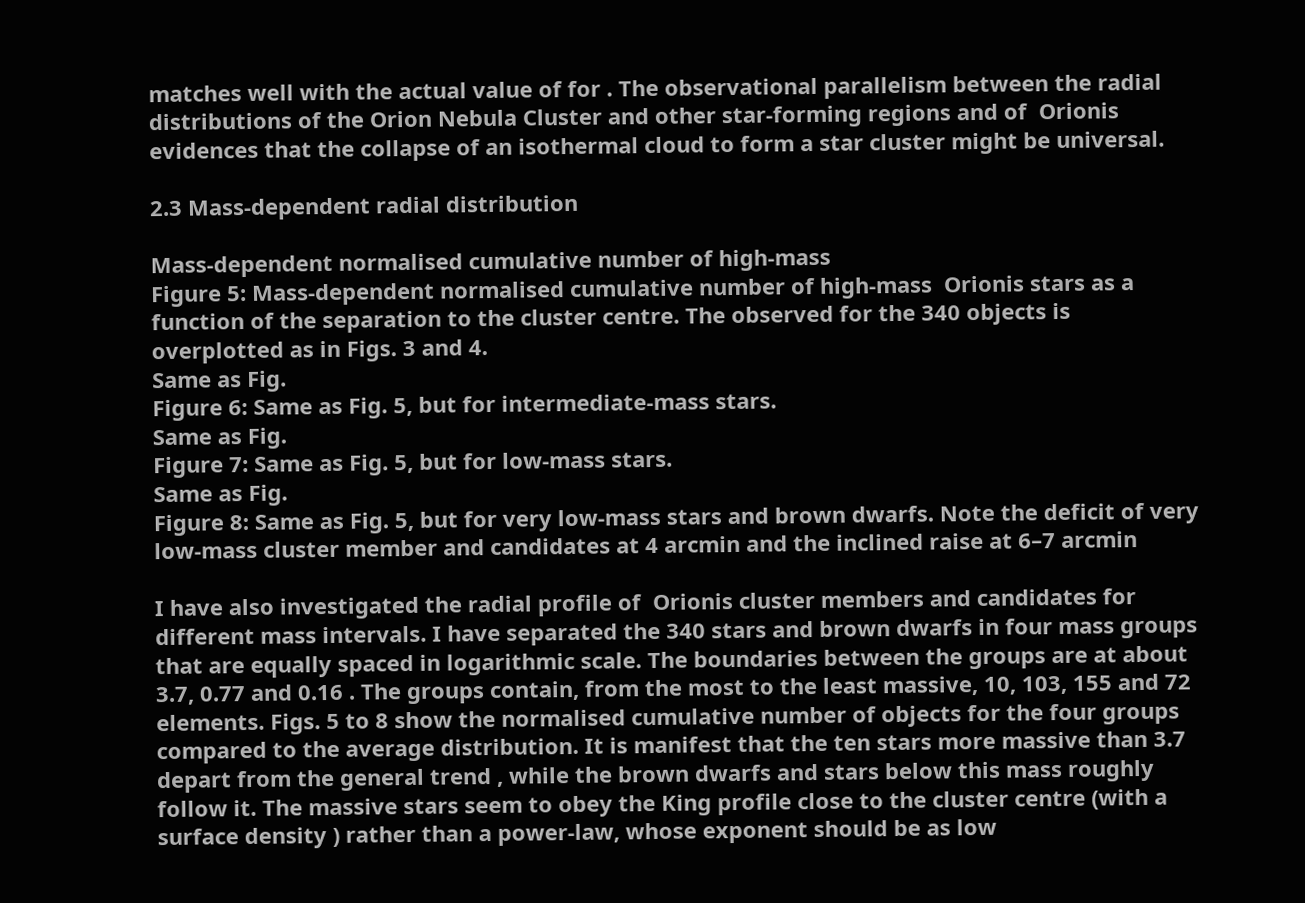matches well with the actual value of for . The observational parallelism between the radial distributions of the Orion Nebula Cluster and other star-forming regions and of  Orionis evidences that the collapse of an isothermal cloud to form a star cluster might be universal.

2.3 Mass-dependent radial distribution

Mass-dependent normalised cumulative number of high-mass
Figure 5: Mass-dependent normalised cumulative number of high-mass  Orionis stars as a function of the separation to the cluster centre. The observed for the 340 objects is overplotted as in Figs. 3 and 4.
Same as Fig.
Figure 6: Same as Fig. 5, but for intermediate-mass stars.
Same as Fig.
Figure 7: Same as Fig. 5, but for low-mass stars.
Same as Fig.
Figure 8: Same as Fig. 5, but for very low-mass stars and brown dwarfs. Note the deficit of very low-mass cluster member and candidates at 4 arcmin and the inclined raise at 6–7 arcmin

I have also investigated the radial profile of  Orionis cluster members and candidates for different mass intervals. I have separated the 340 stars and brown dwarfs in four mass groups that are equally spaced in logarithmic scale. The boundaries between the groups are at about 3.7, 0.77 and 0.16 . The groups contain, from the most to the least massive, 10, 103, 155 and 72 elements. Figs. 5 to 8 show the normalised cumulative number of objects for the four groups compared to the average distribution. It is manifest that the ten stars more massive than 3.7  depart from the general trend , while the brown dwarfs and stars below this mass roughly follow it. The massive stars seem to obey the King profile close to the cluster centre (with a surface density ) rather than a power-law, whose exponent should be as low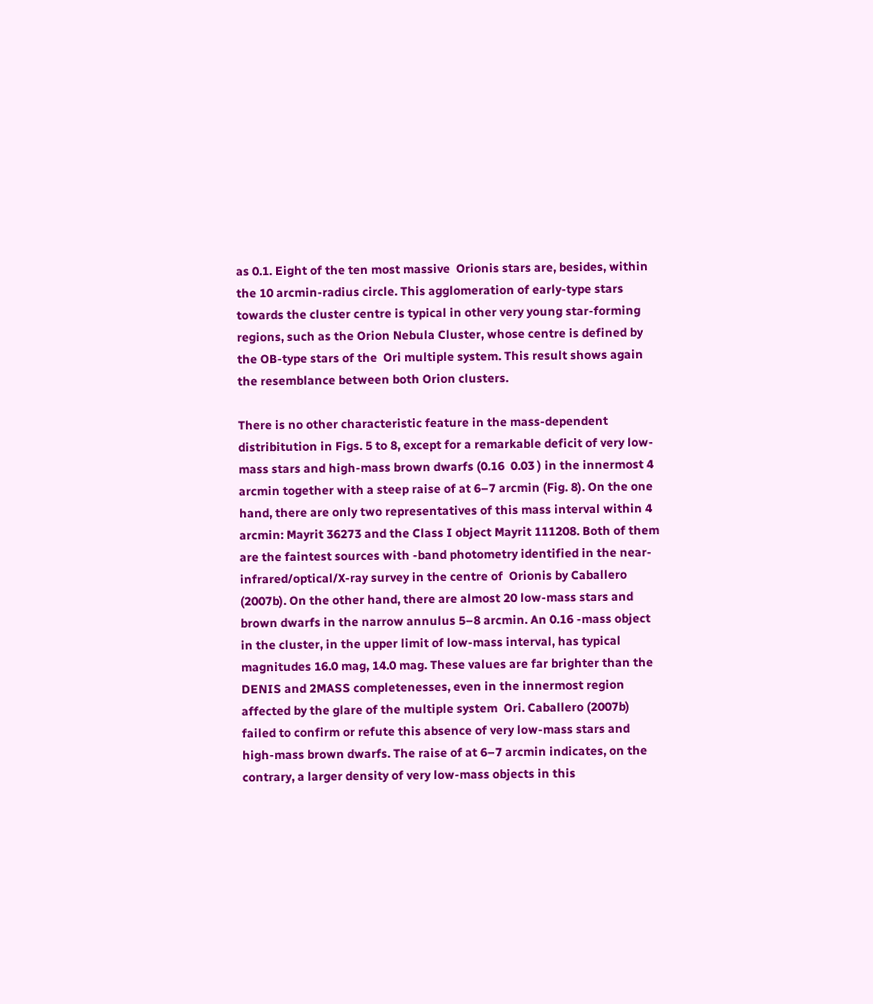as 0.1. Eight of the ten most massive  Orionis stars are, besides, within the 10 arcmin-radius circle. This agglomeration of early-type stars towards the cluster centre is typical in other very young star-forming regions, such as the Orion Nebula Cluster, whose centre is defined by the OB-type stars of the  Ori multiple system. This result shows again the resemblance between both Orion clusters.

There is no other characteristic feature in the mass-dependent distribitution in Figs. 5 to 8, except for a remarkable deficit of very low-mass stars and high-mass brown dwarfs (0.16  0.03 ) in the innermost 4 arcmin together with a steep raise of at 6–7 arcmin (Fig. 8). On the one hand, there are only two representatives of this mass interval within 4 arcmin: Mayrit 36273 and the Class I object Mayrit 111208. Both of them are the faintest sources with -band photometry identified in the near-infrared/optical/X-ray survey in the centre of  Orionis by Caballero (2007b). On the other hand, there are almost 20 low-mass stars and brown dwarfs in the narrow annulus 5–8 arcmin. An 0.16 -mass object in the cluster, in the upper limit of low-mass interval, has typical magnitudes 16.0 mag, 14.0 mag. These values are far brighter than the DENIS and 2MASS completenesses, even in the innermost region affected by the glare of the multiple system  Ori. Caballero (2007b) failed to confirm or refute this absence of very low-mass stars and high-mass brown dwarfs. The raise of at 6–7 arcmin indicates, on the contrary, a larger density of very low-mass objects in this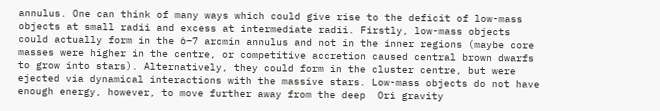annulus. One can think of many ways which could give rise to the deficit of low-mass objects at small radii and excess at intermediate radii. Firstly, low-mass objects could actually form in the 6–7 arcmin annulus and not in the inner regions (maybe core masses were higher in the centre, or competitive accretion caused central brown dwarfs to grow into stars). Alternatively, they could form in the cluster centre, but were ejected via dynamical interactions with the massive stars. Low-mass objects do not have enough energy, however, to move further away from the deep  Ori gravity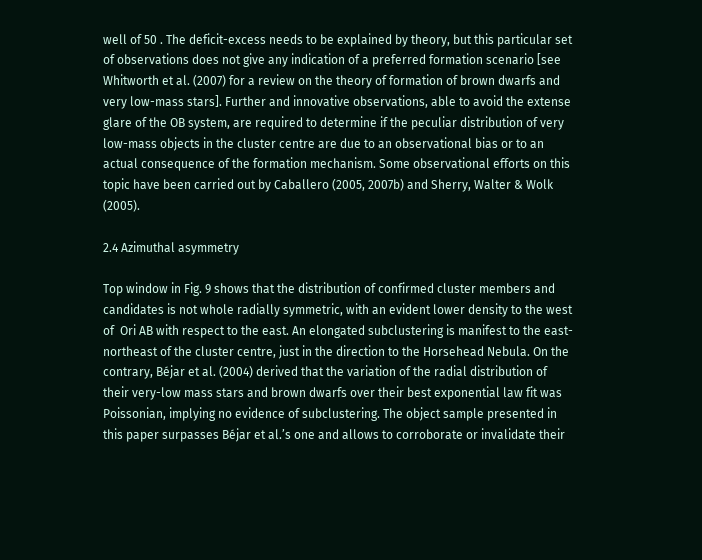well of 50 . The deficit-excess needs to be explained by theory, but this particular set of observations does not give any indication of a preferred formation scenario [see Whitworth et al. (2007) for a review on the theory of formation of brown dwarfs and very low-mass stars]. Further and innovative observations, able to avoid the extense glare of the OB system, are required to determine if the peculiar distribution of very low-mass objects in the cluster centre are due to an observational bias or to an actual consequence of the formation mechanism. Some observational efforts on this topic have been carried out by Caballero (2005, 2007b) and Sherry, Walter & Wolk (2005).

2.4 Azimuthal asymmetry

Top window in Fig. 9 shows that the distribution of confirmed cluster members and candidates is not whole radially symmetric, with an evident lower density to the west of  Ori AB with respect to the east. An elongated subclustering is manifest to the east-northeast of the cluster centre, just in the direction to the Horsehead Nebula. On the contrary, Béjar et al. (2004) derived that the variation of the radial distribution of their very-low mass stars and brown dwarfs over their best exponential law fit was Poissonian, implying no evidence of subclustering. The object sample presented in this paper surpasses Béjar et al.’s one and allows to corroborate or invalidate their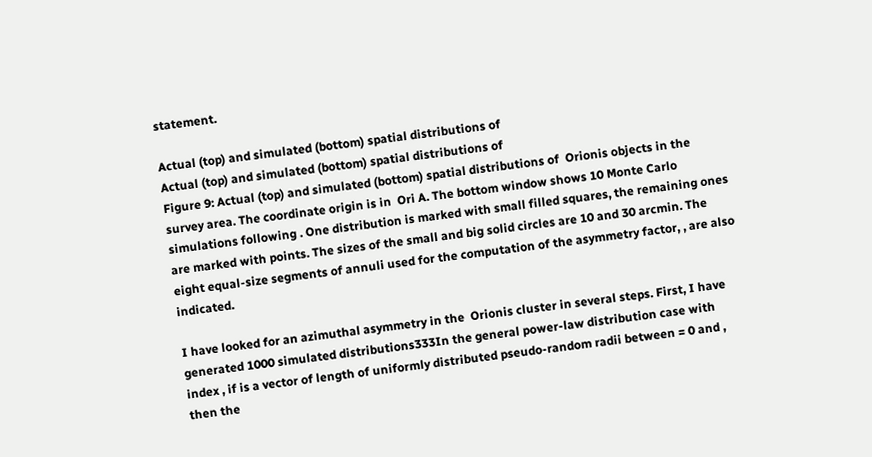statement.

Actual (top) and simulated (bottom) spatial distributions of
Actual (top) and simulated (bottom) spatial distributions of
Figure 9: Actual (top) and simulated (bottom) spatial distributions of  Orionis objects in the survey area. The coordinate origin is in  Ori A. The bottom window shows 10 Monte Carlo simulations following . One distribution is marked with small filled squares, the remaining ones are marked with points. The sizes of the small and big solid circles are 10 and 30 arcmin. The eight equal-size segments of annuli used for the computation of the asymmetry factor, , are also indicated.

I have looked for an azimuthal asymmetry in the  Orionis cluster in several steps. First, I have generated 1000 simulated distributions333In the general power-law distribution case with index , if is a vector of length of uniformly distributed pseudo-random radii between = 0 and , then the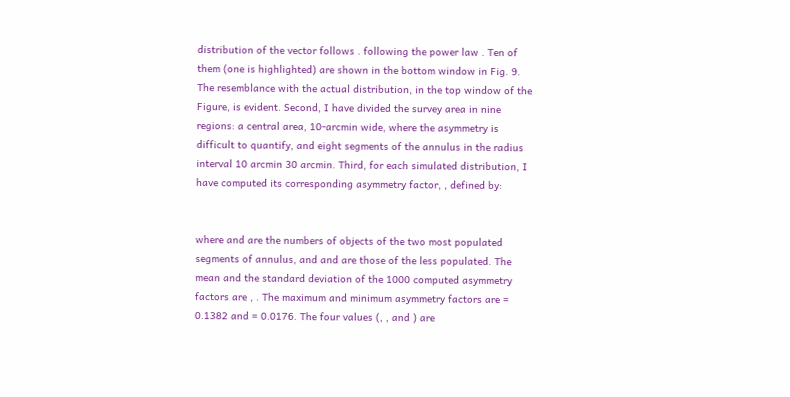distribution of the vector follows . following the power law . Ten of them (one is highlighted) are shown in the bottom window in Fig. 9. The resemblance with the actual distribution, in the top window of the Figure, is evident. Second, I have divided the survey area in nine regions: a central area, 10-arcmin wide, where the asymmetry is difficult to quantify, and eight segments of the annulus in the radius interval 10 arcmin 30 arcmin. Third, for each simulated distribution, I have computed its corresponding asymmetry factor, , defined by:


where and are the numbers of objects of the two most populated segments of annulus, and and are those of the less populated. The mean and the standard deviation of the 1000 computed asymmetry factors are , . The maximum and minimum asymmetry factors are = 0.1382 and = 0.0176. The four values (, , and ) are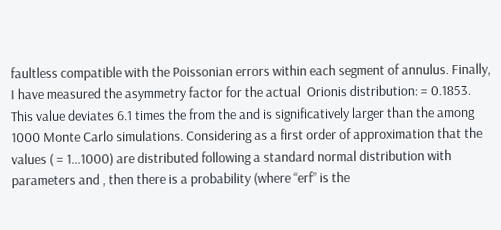faultless compatible with the Poissonian errors within each segment of annulus. Finally, I have measured the asymmetry factor for the actual  Orionis distribution: = 0.1853. This value deviates 6.1 times the from the and is significatively larger than the among 1000 Monte Carlo simulations. Considering as a first order of approximation that the values ( = 1…1000) are distributed following a standard normal distribution with parameters and , then there is a probability (where “erf” is the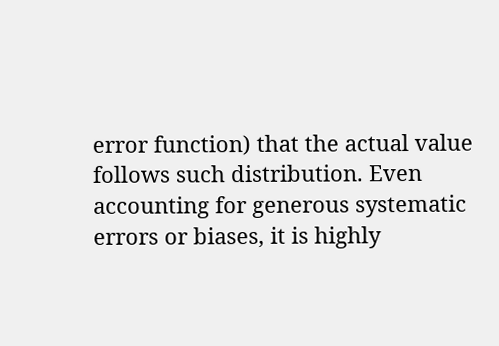error function) that the actual value follows such distribution. Even accounting for generous systematic errors or biases, it is highly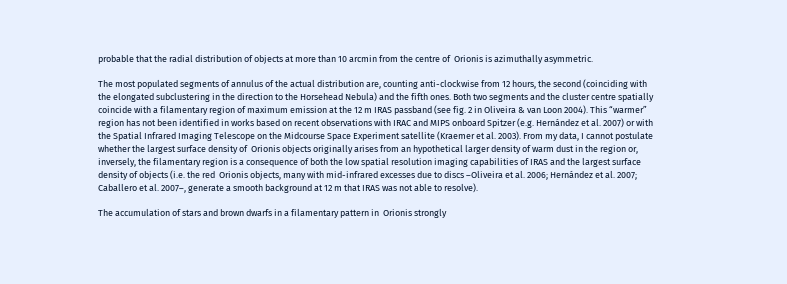probable that the radial distribution of objects at more than 10 arcmin from the centre of  Orionis is azimuthally asymmetric.

The most populated segments of annulus of the actual distribution are, counting anti-clockwise from 12 hours, the second (coinciding with the elongated subclustering in the direction to the Horsehead Nebula) and the fifth ones. Both two segments and the cluster centre spatially coincide with a filamentary region of maximum emission at the 12 m IRAS passband (see fig. 2 in Oliveira & van Loon 2004). This “warmer” region has not been identified in works based on recent observations with IRAC and MIPS onboard Spitzer (e.g. Hernández et al. 2007) or with the Spatial Infrared Imaging Telescope on the Midcourse Space Experiment satellite (Kraemer et al. 2003). From my data, I cannot postulate whether the largest surface density of  Orionis objects originally arises from an hypothetical larger density of warm dust in the region or, inversely, the filamentary region is a consequence of both the low spatial resolution imaging capabilities of IRAS and the largest surface density of objects (i.e. the red  Orionis objects, many with mid-infrared excesses due to discs –Oliveira et al. 2006; Hernández et al. 2007; Caballero et al. 2007–, generate a smooth background at 12 m that IRAS was not able to resolve).

The accumulation of stars and brown dwarfs in a filamentary pattern in  Orionis strongly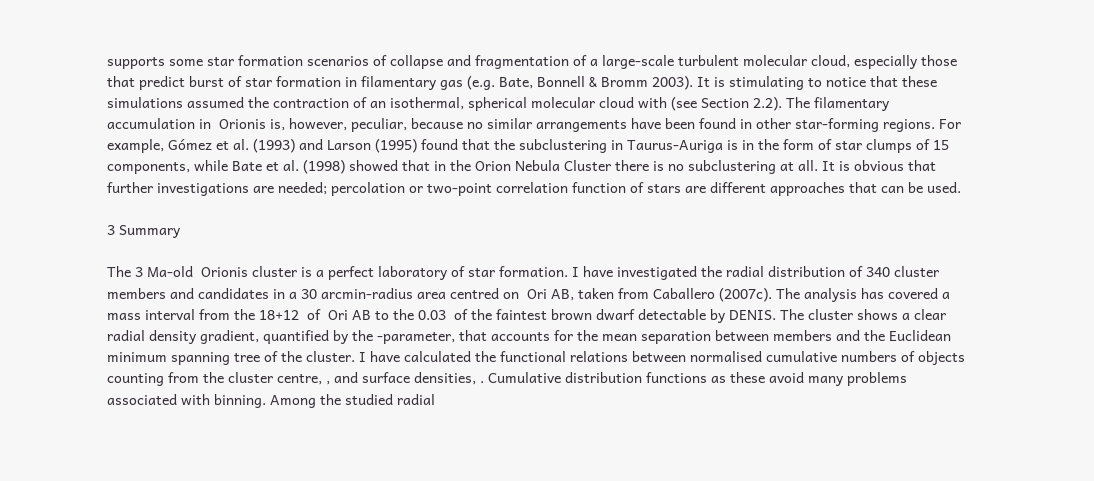supports some star formation scenarios of collapse and fragmentation of a large-scale turbulent molecular cloud, especially those that predict burst of star formation in filamentary gas (e.g. Bate, Bonnell & Bromm 2003). It is stimulating to notice that these simulations assumed the contraction of an isothermal, spherical molecular cloud with (see Section 2.2). The filamentary accumulation in  Orionis is, however, peculiar, because no similar arrangements have been found in other star-forming regions. For example, Gómez et al. (1993) and Larson (1995) found that the subclustering in Taurus-Auriga is in the form of star clumps of 15 components, while Bate et al. (1998) showed that in the Orion Nebula Cluster there is no subclustering at all. It is obvious that further investigations are needed; percolation or two-point correlation function of stars are different approaches that can be used.

3 Summary

The 3 Ma-old  Orionis cluster is a perfect laboratory of star formation. I have investigated the radial distribution of 340 cluster members and candidates in a 30 arcmin-radius area centred on  Ori AB, taken from Caballero (2007c). The analysis has covered a mass interval from the 18+12  of  Ori AB to the 0.03  of the faintest brown dwarf detectable by DENIS. The cluster shows a clear radial density gradient, quantified by the -parameter, that accounts for the mean separation between members and the Euclidean minimum spanning tree of the cluster. I have calculated the functional relations between normalised cumulative numbers of objects counting from the cluster centre, , and surface densities, . Cumulative distribution functions as these avoid many problems associated with binning. Among the studied radial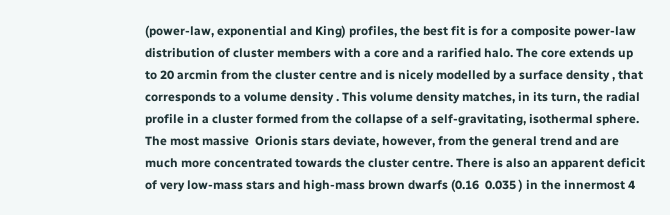(power-law, exponential and King) profiles, the best fit is for a composite power-law distribution of cluster members with a core and a rarified halo. The core extends up to 20 arcmin from the cluster centre and is nicely modelled by a surface density , that corresponds to a volume density . This volume density matches, in its turn, the radial profile in a cluster formed from the collapse of a self-gravitating, isothermal sphere. The most massive  Orionis stars deviate, however, from the general trend and are much more concentrated towards the cluster centre. There is also an apparent deficit of very low-mass stars and high-mass brown dwarfs (0.16  0.035 ) in the innermost 4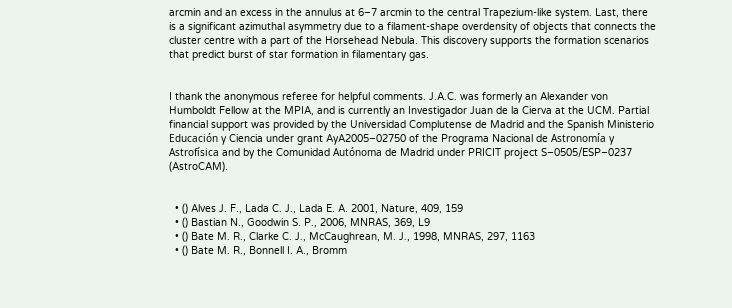arcmin and an excess in the annulus at 6–7 arcmin to the central Trapezium-like system. Last, there is a significant azimuthal asymmetry due to a filament-shape overdensity of objects that connects the cluster centre with a part of the Horsehead Nebula. This discovery supports the formation scenarios that predict burst of star formation in filamentary gas.


I thank the anonymous referee for helpful comments. J.A.C. was formerly an Alexander von Humboldt Fellow at the MPIA, and is currently an Investigador Juan de la Cierva at the UCM. Partial financial support was provided by the Universidad Complutense de Madrid and the Spanish Ministerio Educación y Ciencia under grant AyA2005–02750 of the Programa Nacional de Astronomía y Astrofísica and by the Comunidad Autónoma de Madrid under PRICIT project S–0505/ESP–0237 (AstroCAM).


  • () Alves J. F., Lada C. J., Lada E. A. 2001, Nature, 409, 159
  • () Bastian N., Goodwin S. P., 2006, MNRAS, 369, L9
  • () Bate M. R., Clarke C. J., McCaughrean, M. J., 1998, MNRAS, 297, 1163
  • () Bate M. R., Bonnell I. A., Bromm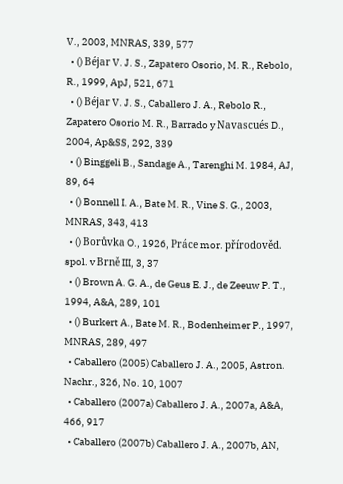V., 2003, MNRAS, 339, 577
  • () Béjar V. J. S., Zapatero Osorio, M. R., Rebolo, R., 1999, ApJ, 521, 671
  • () Béjar V. J. S., Caballero J. A., Rebolo R., Zapatero Osorio M. R., Barrado y Navascués D., 2004, Ap&SS, 292, 339
  • () Binggeli B., Sandage A., Tarenghi M. 1984, AJ, 89, 64
  • () Bonnell I. A., Bate M. R., Vine S. G., 2003, MNRAS, 343, 413
  • () Borůvka O., 1926, Práce mor. přírodověd. spol. v Brně III, 3, 37
  • () Brown A. G. A., de Geus E. J., de Zeeuw P. T., 1994, A&A, 289, 101
  • () Burkert A., Bate M. R., Bodenheimer P., 1997, MNRAS, 289, 497
  • Caballero (2005) Caballero J. A., 2005, Astron. Nachr., 326, No. 10, 1007
  • Caballero (2007a) Caballero J. A., 2007a, A&A, 466, 917
  • Caballero (2007b) Caballero J. A., 2007b, AN,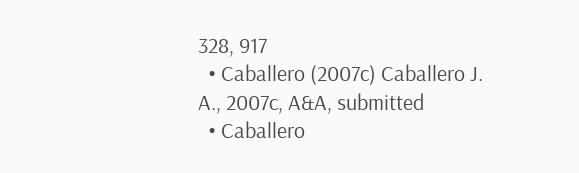328, 917
  • Caballero (2007c) Caballero J. A., 2007c, A&A, submitted
  • Caballero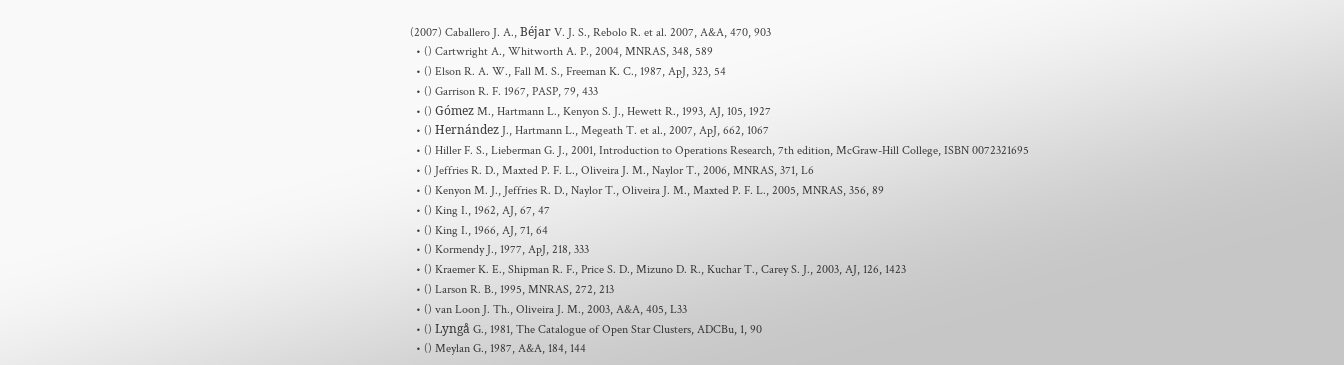(2007) Caballero J. A., Béjar V. J. S., Rebolo R. et al. 2007, A&A, 470, 903
  • () Cartwright A., Whitworth A. P., 2004, MNRAS, 348, 589
  • () Elson R. A. W., Fall M. S., Freeman K. C., 1987, ApJ, 323, 54
  • () Garrison R. F. 1967, PASP, 79, 433
  • () Gómez M., Hartmann L., Kenyon S. J., Hewett R., 1993, AJ, 105, 1927
  • () Hernández J., Hartmann L., Megeath T. et al., 2007, ApJ, 662, 1067
  • () Hiller F. S., Lieberman G. J., 2001, Introduction to Operations Research, 7th edition, McGraw-Hill College, ISBN 0072321695
  • () Jeffries R. D., Maxted P. F. L., Oliveira J. M., Naylor T., 2006, MNRAS, 371, L6
  • () Kenyon M. J., Jeffries R. D., Naylor T., Oliveira J. M., Maxted P. F. L., 2005, MNRAS, 356, 89
  • () King I., 1962, AJ, 67, 47
  • () King I., 1966, AJ, 71, 64
  • () Kormendy J., 1977, ApJ, 218, 333
  • () Kraemer K. E., Shipman R. F., Price S. D., Mizuno D. R., Kuchar T., Carey S. J., 2003, AJ, 126, 1423
  • () Larson R. B., 1995, MNRAS, 272, 213
  • () van Loon J. Th., Oliveira J. M., 2003, A&A, 405, L33
  • () Lyngå G., 1981, The Catalogue of Open Star Clusters, ADCBu, 1, 90
  • () Meylan G., 1987, A&A, 184, 144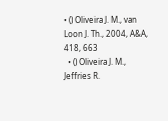• () Oliveira J. M., van Loon J. Th., 2004, A&A, 418, 663
  • () Oliveira J. M., Jeffries R.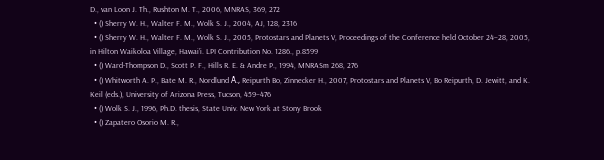D., van Loon J. Th., Rushton M. T., 2006, MNRAS, 369, 272
  • () Sherry W. H., Walter F. M., Wolk S. J., 2004, AJ, 128, 2316
  • () Sherry W. H., Walter F. M., Wolk S. J., 2005, Protostars and Planets V, Proceedings of the Conference held October 24–28, 2005, in Hilton Waikoloa Village, Hawai’i. LPI Contribution No. 1286., p.8599
  • () Ward-Thompson D., Scott P. F., Hills R. E. & Andre P., 1994, MNRASm 268, 276
  • () Whitworth A. P., Bate M. R., Nordlund Å., Reipurth Bo, Zinnecker H., 2007, Protostars and Planets V, Bo Reipurth, D. Jewitt, and K. Keil (eds.), University of Arizona Press, Tucson, 459–476
  • () Wolk S. J., 1996, Ph.D. thesis, State Univ. New York at Stony Brook
  • () Zapatero Osorio M. R.,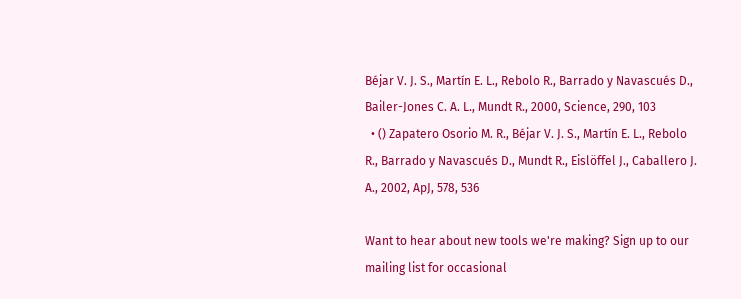Béjar V. J. S., Martín E. L., Rebolo R., Barrado y Navascués D., Bailer-Jones C. A. L., Mundt R., 2000, Science, 290, 103
  • () Zapatero Osorio M. R., Béjar V. J. S., Martín E. L., Rebolo R., Barrado y Navascués D., Mundt R., Eislöffel J., Caballero J. A., 2002, ApJ, 578, 536

Want to hear about new tools we're making? Sign up to our mailing list for occasional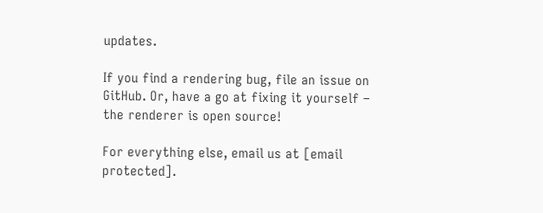updates.

If you find a rendering bug, file an issue on GitHub. Or, have a go at fixing it yourself – the renderer is open source!

For everything else, email us at [email protected].